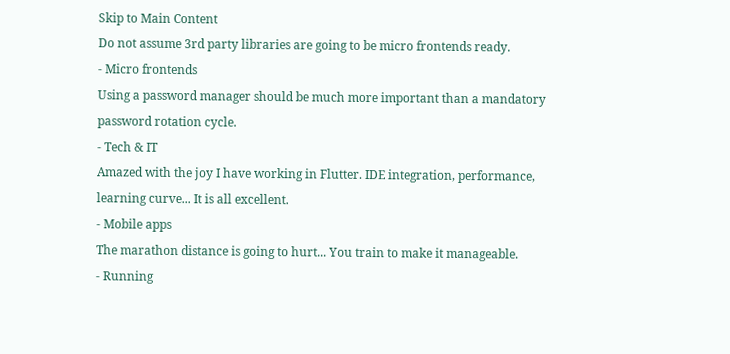Skip to Main Content
Do not assume 3rd party libraries are going to be micro frontends ready.
- Micro frontends
Using a password manager should be much more important than a mandatory password rotation cycle.
- Tech & IT
Amazed with the joy I have working in Flutter. IDE integration, performance, learning curve... It is all excellent.
- Mobile apps
The marathon distance is going to hurt... You train to make it manageable.
- Running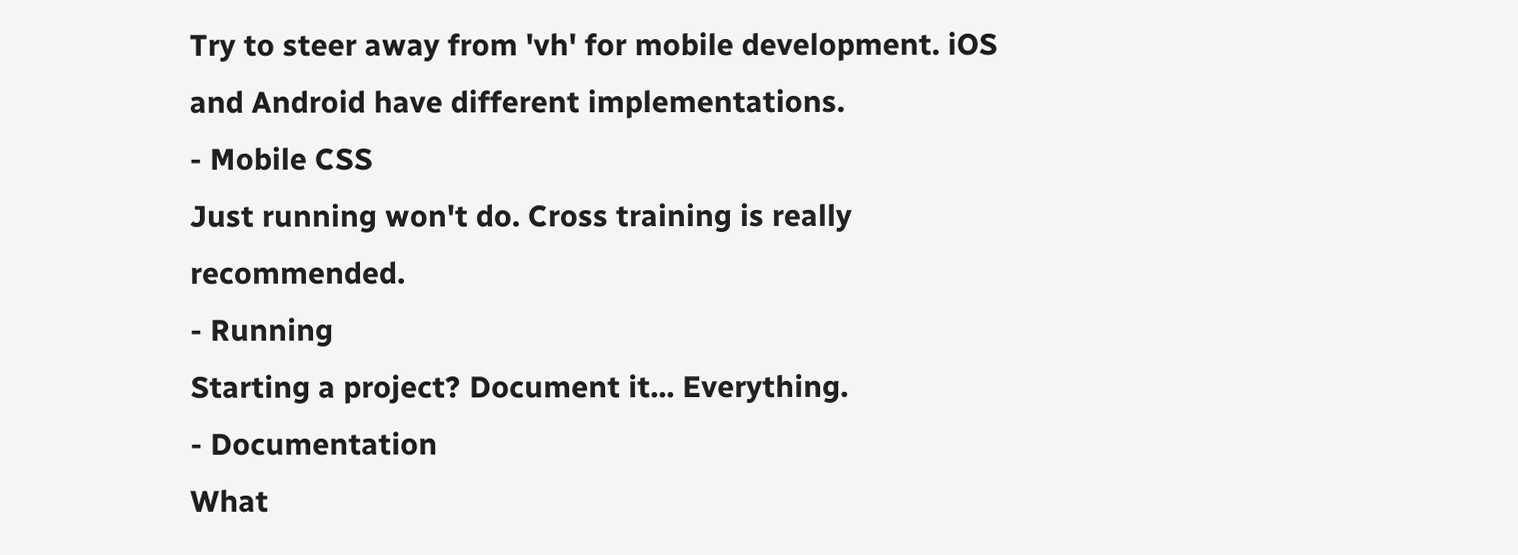Try to steer away from 'vh' for mobile development. iOS and Android have different implementations.
- Mobile CSS
Just running won't do. Cross training is really recommended.
- Running
Starting a project? Document it... Everything.
- Documentation
What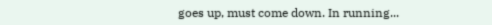goes up, must come down. In running...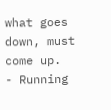what goes down, must come up.
- Running